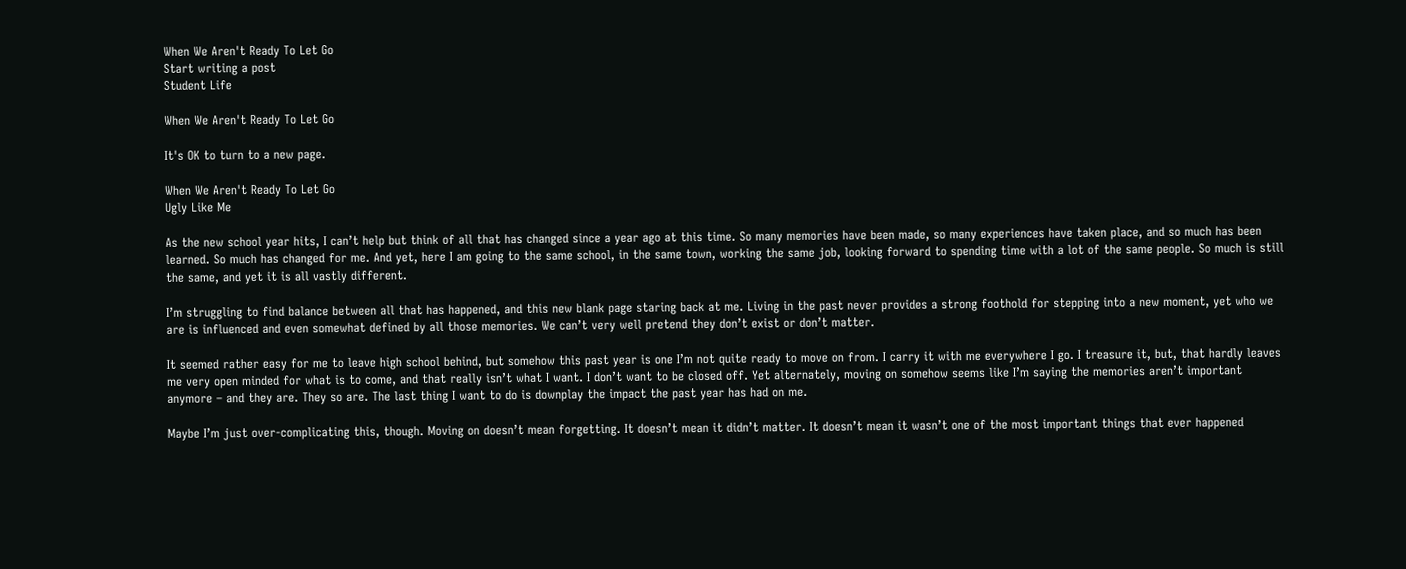When We Aren't Ready To Let Go
Start writing a post
Student Life

When We Aren't Ready To Let Go

It's OK to turn to a new page.

When We Aren't Ready To Let Go
Ugly Like Me

As the new school year hits, I can’t help but think of all that has changed since a year ago at this time. So many memories have been made, so many experiences have taken place, and so much has been learned. So much has changed for me. And yet, here I am going to the same school, in the same town, working the same job, looking forward to spending time with a lot of the same people. So much is still the same, and yet it is all vastly different.

I’m struggling to find balance between all that has happened, and this new blank page staring back at me. Living in the past never provides a strong foothold for stepping into a new moment, yet who we are is influenced and even somewhat defined by all those memories. We can’t very well pretend they don’t exist or don’t matter.

It seemed rather easy for me to leave high school behind, but somehow this past year is one I’m not quite ready to move on from. I carry it with me everywhere I go. I treasure it, but, that hardly leaves me very open minded for what is to come, and that really isn’t what I want. I don’t want to be closed off. Yet alternately, moving on somehow seems like I’m saying the memories aren’t important anymore – and they are. They so are. The last thing I want to do is downplay the impact the past year has had on me.

Maybe I’m just over-complicating this, though. Moving on doesn’t mean forgetting. It doesn’t mean it didn’t matter. It doesn’t mean it wasn’t one of the most important things that ever happened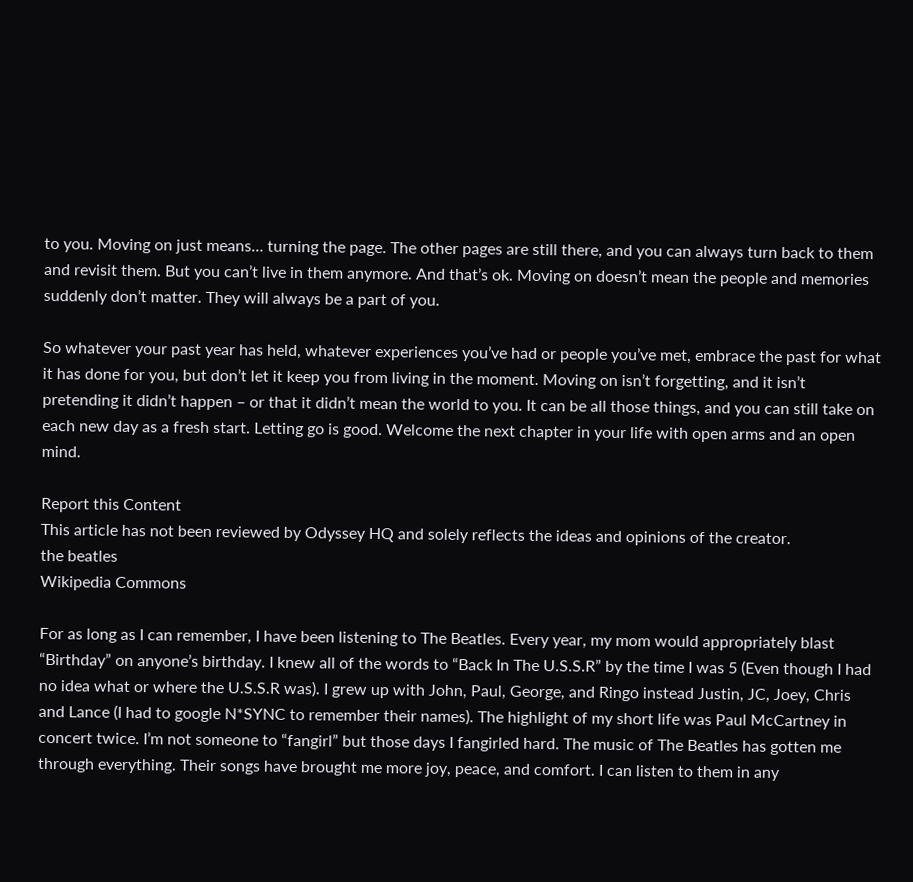to you. Moving on just means… turning the page. The other pages are still there, and you can always turn back to them and revisit them. But you can’t live in them anymore. And that’s ok. Moving on doesn’t mean the people and memories suddenly don’t matter. They will always be a part of you.

So whatever your past year has held, whatever experiences you’ve had or people you’ve met, embrace the past for what it has done for you, but don’t let it keep you from living in the moment. Moving on isn’t forgetting, and it isn’t pretending it didn’t happen – or that it didn’t mean the world to you. It can be all those things, and you can still take on each new day as a fresh start. Letting go is good. Welcome the next chapter in your life with open arms and an open mind.

Report this Content
This article has not been reviewed by Odyssey HQ and solely reflects the ideas and opinions of the creator.
the beatles
Wikipedia Commons

For as long as I can remember, I have been listening to The Beatles. Every year, my mom would appropriately blast “Birthday” on anyone’s birthday. I knew all of the words to “Back In The U.S.S.R” by the time I was 5 (Even though I had no idea what or where the U.S.S.R was). I grew up with John, Paul, George, and Ringo instead Justin, JC, Joey, Chris and Lance (I had to google N*SYNC to remember their names). The highlight of my short life was Paul McCartney in concert twice. I’m not someone to “fangirl” but those days I fangirled hard. The music of The Beatles has gotten me through everything. Their songs have brought me more joy, peace, and comfort. I can listen to them in any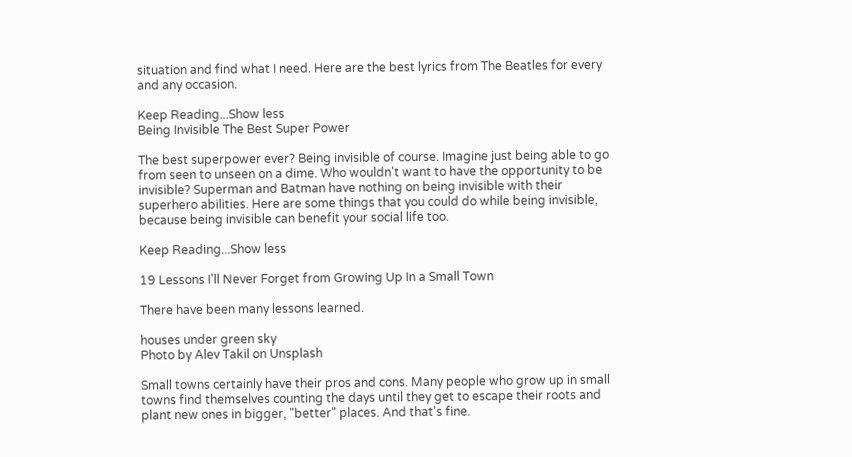situation and find what I need. Here are the best lyrics from The Beatles for every and any occasion.

Keep Reading...Show less
Being Invisible The Best Super Power

The best superpower ever? Being invisible of course. Imagine just being able to go from seen to unseen on a dime. Who wouldn't want to have the opportunity to be invisible? Superman and Batman have nothing on being invisible with their superhero abilities. Here are some things that you could do while being invisible, because being invisible can benefit your social life too.

Keep Reading...Show less

19 Lessons I'll Never Forget from Growing Up In a Small Town

There have been many lessons learned.

houses under green sky
Photo by Alev Takil on Unsplash

Small towns certainly have their pros and cons. Many people who grow up in small towns find themselves counting the days until they get to escape their roots and plant new ones in bigger, "better" places. And that's fine.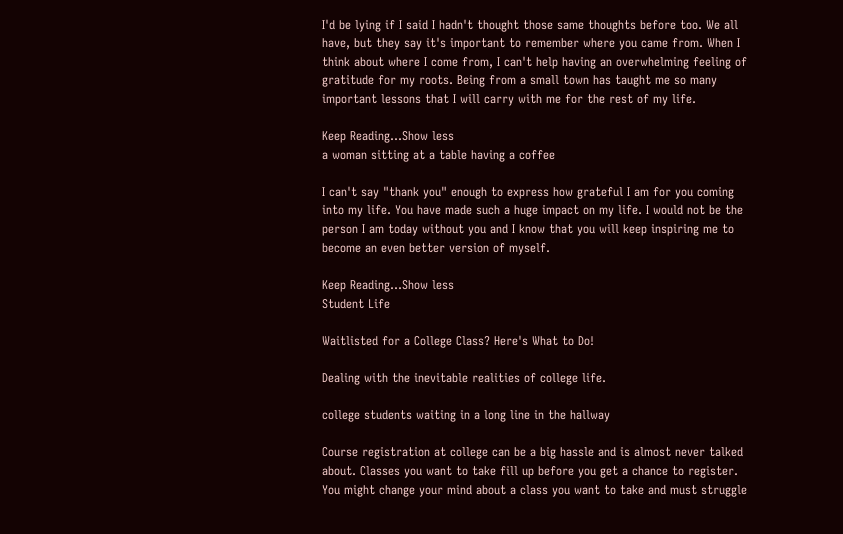I'd be lying if I said I hadn't thought those same thoughts before too. We all have, but they say it's important to remember where you came from. When I think about where I come from, I can't help having an overwhelming feeling of gratitude for my roots. Being from a small town has taught me so many important lessons that I will carry with me for the rest of my life.

Keep Reading...Show less
a woman sitting at a table having a coffee

I can't say "thank you" enough to express how grateful I am for you coming into my life. You have made such a huge impact on my life. I would not be the person I am today without you and I know that you will keep inspiring me to become an even better version of myself.

Keep Reading...Show less
Student Life

Waitlisted for a College Class? Here's What to Do!

Dealing with the inevitable realities of college life.

college students waiting in a long line in the hallway

Course registration at college can be a big hassle and is almost never talked about. Classes you want to take fill up before you get a chance to register. You might change your mind about a class you want to take and must struggle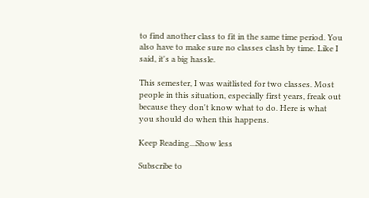to find another class to fit in the same time period. You also have to make sure no classes clash by time. Like I said, it's a big hassle.

This semester, I was waitlisted for two classes. Most people in this situation, especially first years, freak out because they don't know what to do. Here is what you should do when this happens.

Keep Reading...Show less

Subscribe to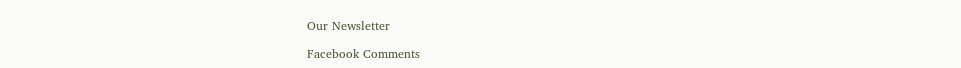Our Newsletter

Facebook Comments